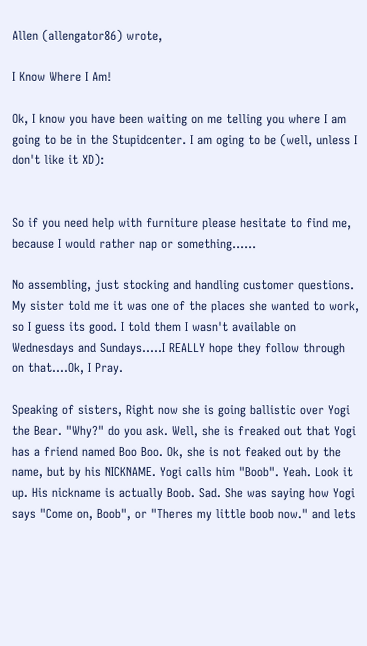Allen (allengator86) wrote,

I Know Where I Am!

Ok, I know you have been waiting on me telling you where I am going to be in the Stupidcenter. I am oging to be (well, unless I don't like it XD):


So if you need help with furniture please hesitate to find me, because I would rather nap or something......

No assembling, just stocking and handling customer questions. My sister told me it was one of the places she wanted to work, so I guess its good. I told them I wasn't available on Wednesdays and Sundays.....I REALLY hope they follow through on that....Ok, I Pray.

Speaking of sisters, Right now she is going ballistic over Yogi the Bear. "Why?" do you ask. Well, she is freaked out that Yogi has a friend named Boo Boo. Ok, she is not feaked out by the name, but by his NICKNAME. Yogi calls him "Boob". Yeah. Look it up. His nickname is actually Boob. Sad. She was saying how Yogi says "Come on, Boob", or "Theres my little boob now." and lets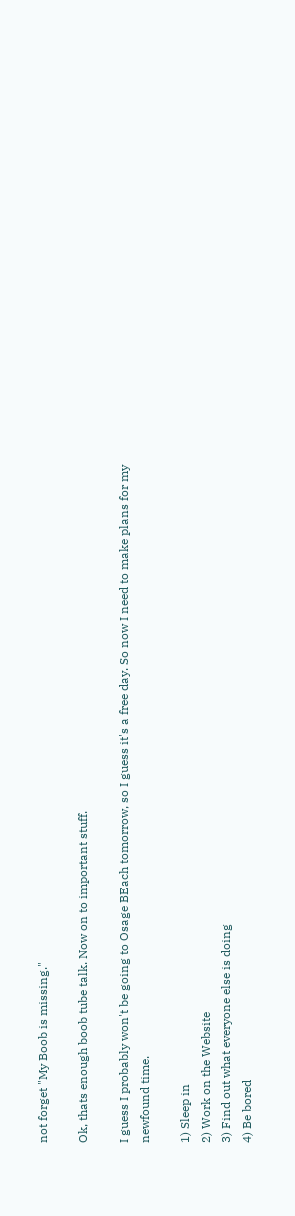not forget "My Boob is missing."

Ok, thats enough boob tube talk. Now on to important stuff.

I guess I probably won't be going to Osage BEach tomorrow, so I guess it's a free day. So now I need to make plans for my newfound time.

1) Sleep in
2) Work on the Website
3) Find out what everyone else is doing
4) Be bored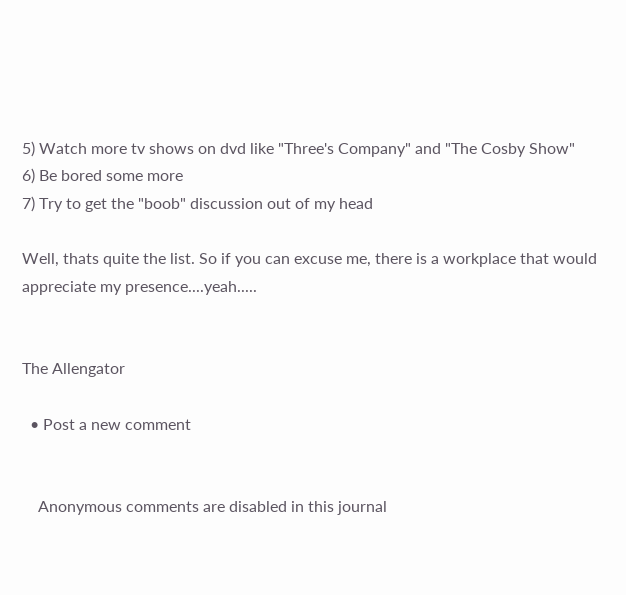5) Watch more tv shows on dvd like "Three's Company" and "The Cosby Show"
6) Be bored some more
7) Try to get the "boob" discussion out of my head

Well, thats quite the list. So if you can excuse me, there is a workplace that would appreciate my presence....yeah.....


The Allengator

  • Post a new comment


    Anonymous comments are disabled in this journal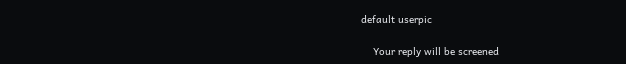default userpic

    Your reply will be screened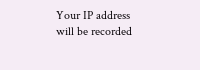Your IP address will be recorded